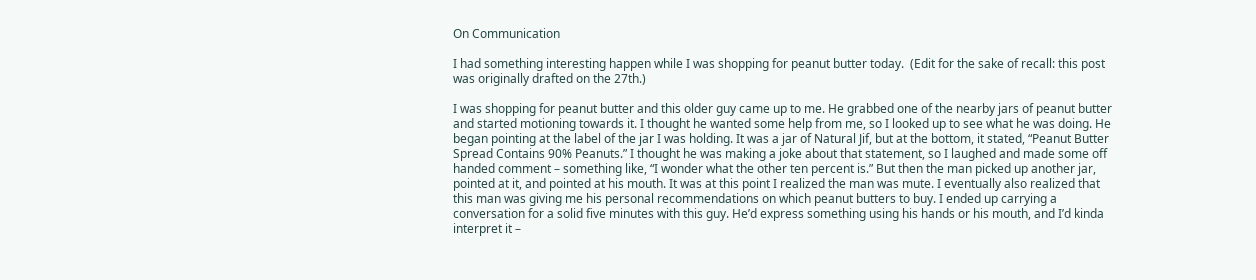On Communication

I had something interesting happen while I was shopping for peanut butter today.  (Edit for the sake of recall: this post was originally drafted on the 27th.)

I was shopping for peanut butter and this older guy came up to me. He grabbed one of the nearby jars of peanut butter and started motioning towards it. I thought he wanted some help from me, so I looked up to see what he was doing. He began pointing at the label of the jar I was holding. It was a jar of Natural Jif, but at the bottom, it stated, “Peanut Butter Spread Contains 90% Peanuts.” I thought he was making a joke about that statement, so I laughed and made some off handed comment – something like, “I wonder what the other ten percent is.” But then the man picked up another jar, pointed at it, and pointed at his mouth. It was at this point I realized the man was mute. I eventually also realized that this man was giving me his personal recommendations on which peanut butters to buy. I ended up carrying a conversation for a solid five minutes with this guy. He’d express something using his hands or his mouth, and I’d kinda interpret it –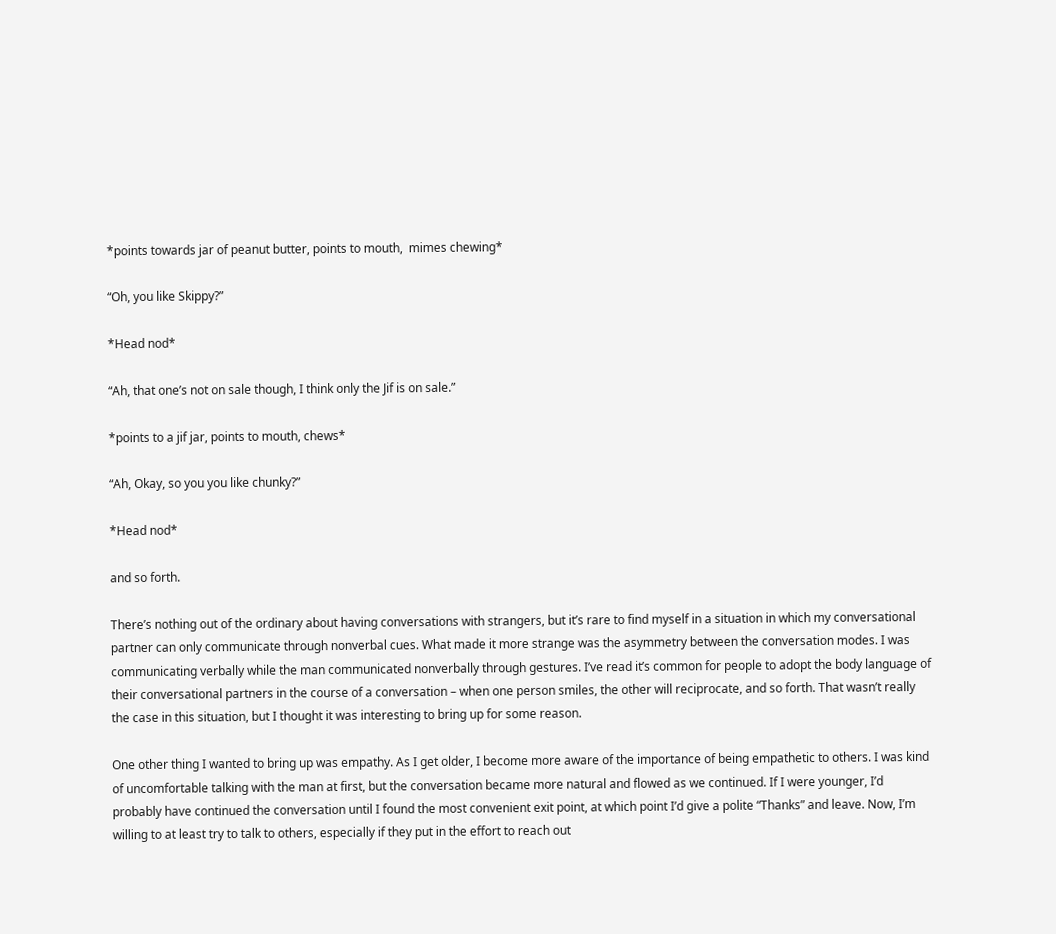*points towards jar of peanut butter, points to mouth,  mimes chewing*

“Oh, you like Skippy?”

*Head nod*

“Ah, that one’s not on sale though, I think only the Jif is on sale.”

*points to a jif jar, points to mouth, chews*

“Ah, Okay, so you you like chunky?”

*Head nod*

and so forth.

There’s nothing out of the ordinary about having conversations with strangers, but it’s rare to find myself in a situation in which my conversational partner can only communicate through nonverbal cues. What made it more strange was the asymmetry between the conversation modes. I was communicating verbally while the man communicated nonverbally through gestures. I’ve read it’s common for people to adopt the body language of their conversational partners in the course of a conversation – when one person smiles, the other will reciprocate, and so forth. That wasn’t really the case in this situation, but I thought it was interesting to bring up for some reason.

One other thing I wanted to bring up was empathy. As I get older, I become more aware of the importance of being empathetic to others. I was kind of uncomfortable talking with the man at first, but the conversation became more natural and flowed as we continued. If I were younger, I’d probably have continued the conversation until I found the most convenient exit point, at which point I’d give a polite “Thanks” and leave. Now, I’m willing to at least try to talk to others, especially if they put in the effort to reach out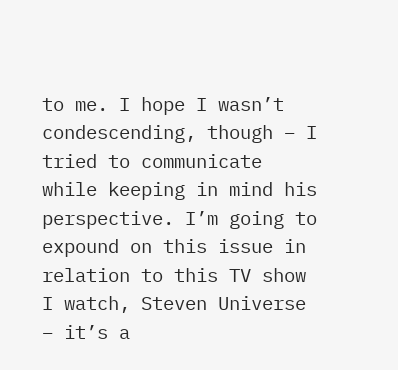to me. I hope I wasn’t condescending, though – I tried to communicate while keeping in mind his perspective. I’m going to expound on this issue in relation to this TV show I watch, Steven Universe – it’s a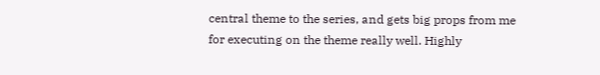central theme to the series, and gets big props from me for executing on the theme really well. Highly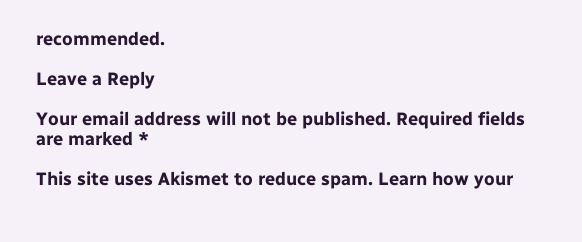recommended.

Leave a Reply

Your email address will not be published. Required fields are marked *

This site uses Akismet to reduce spam. Learn how your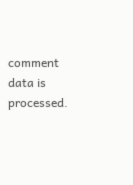comment data is processed.